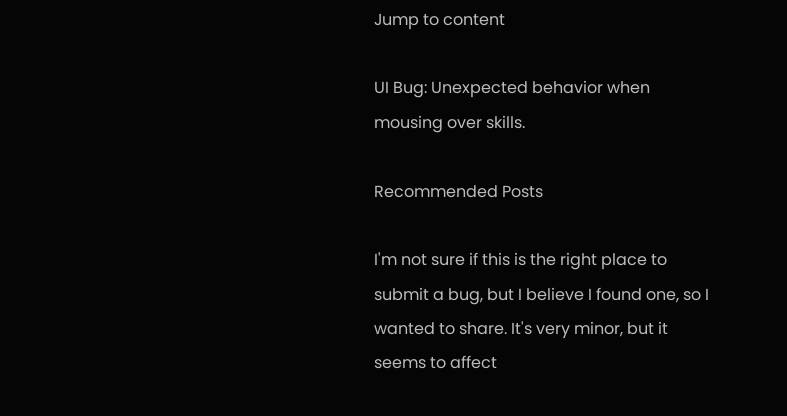Jump to content

UI Bug: Unexpected behavior when mousing over skills.

Recommended Posts

I'm not sure if this is the right place to submit a bug, but I believe I found one, so I wanted to share. It's very minor, but it seems to affect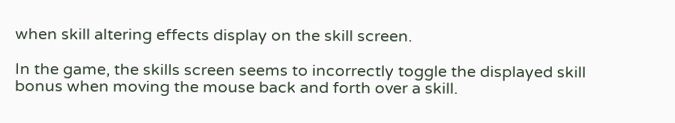when skill altering effects display on the skill screen.

In the game, the skills screen seems to incorrectly toggle the displayed skill bonus when moving the mouse back and forth over a skill.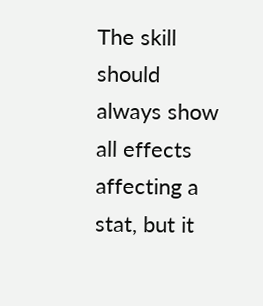The skill should always show all effects affecting a stat, but it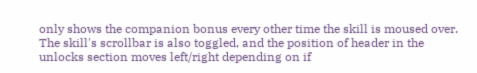only shows the companion bonus every other time the skill is moused over. The skill's scrollbar is also toggled, and the position of header in the unlocks section moves left/right depending on if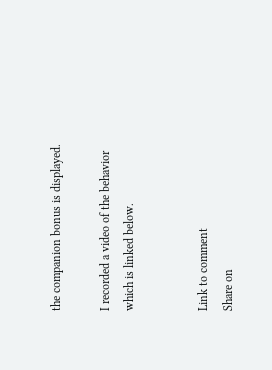the companion bonus is displayed.

I recorded a video of the behavior which is linked below.


Link to comment
Share on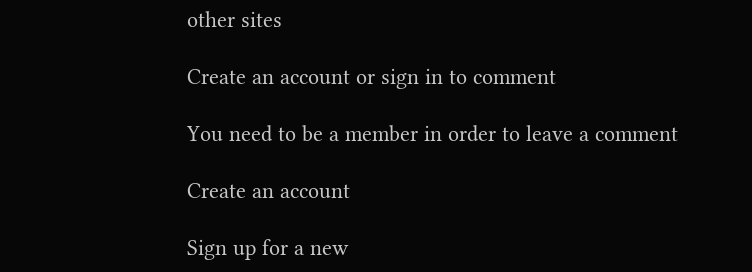other sites

Create an account or sign in to comment

You need to be a member in order to leave a comment

Create an account

Sign up for a new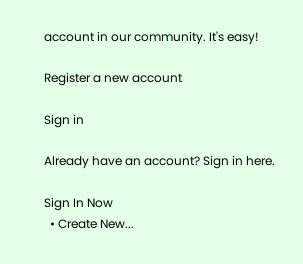account in our community. It's easy!

Register a new account

Sign in

Already have an account? Sign in here.

Sign In Now
  • Create New...